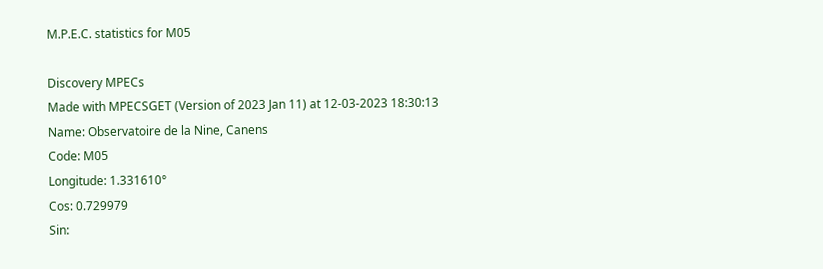M.P.E.C. statistics for M05

Discovery MPECs
Made with MPECSGET (Version of 2023 Jan 11) at 12-03-2023 18:30:13
Name: Observatoire de la Nine, Canens
Code: M05
Longitude: 1.331610°
Cos: 0.729979
Sin: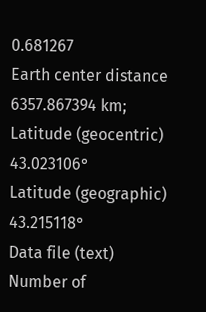0.681267
Earth center distance 6357.867394 km;
Latitude (geocentric) 43.023106°
Latitude (geographic) 43.215118°
Data file (text)
Number of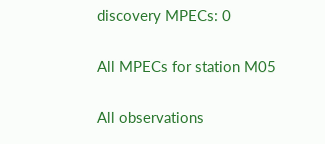discovery MPECs: 0

All MPECs for station M05

All observations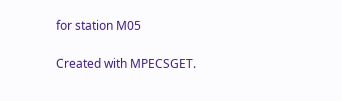for station M05

Created with MPECSGET.